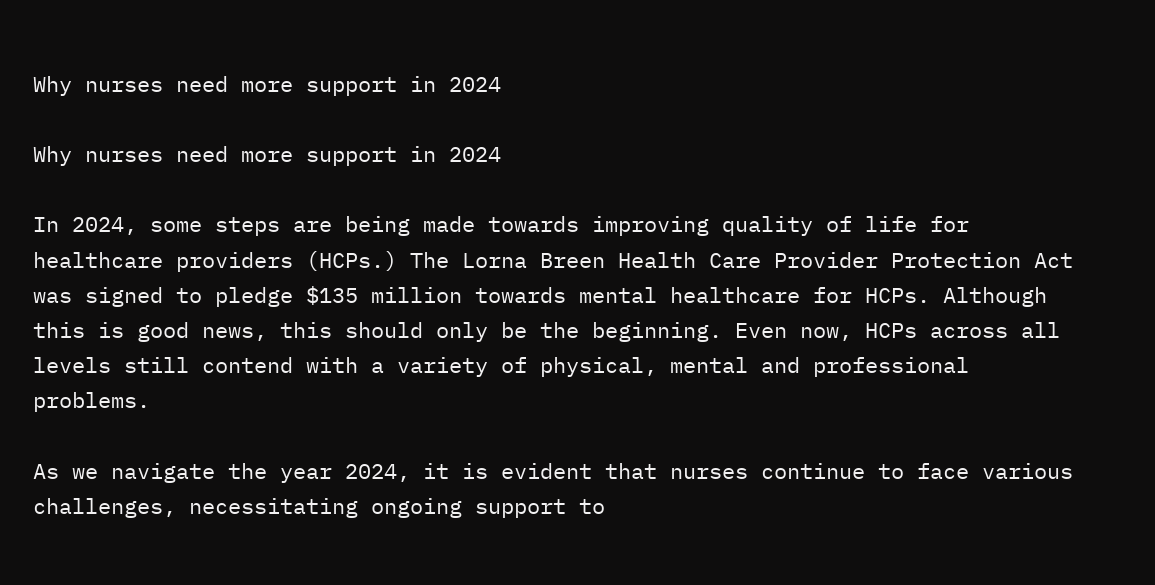Why nurses need more support in 2024

Why nurses need more support in 2024

In 2024, some steps are being made towards improving quality of life for healthcare providers (HCPs.) The Lorna Breen Health Care Provider Protection Act was signed to pledge $135 million towards mental healthcare for HCPs. Although this is good news, this should only be the beginning. Even now, HCPs across all levels still contend with a variety of physical, mental and professional problems.

As we navigate the year 2024, it is evident that nurses continue to face various challenges, necessitating ongoing support to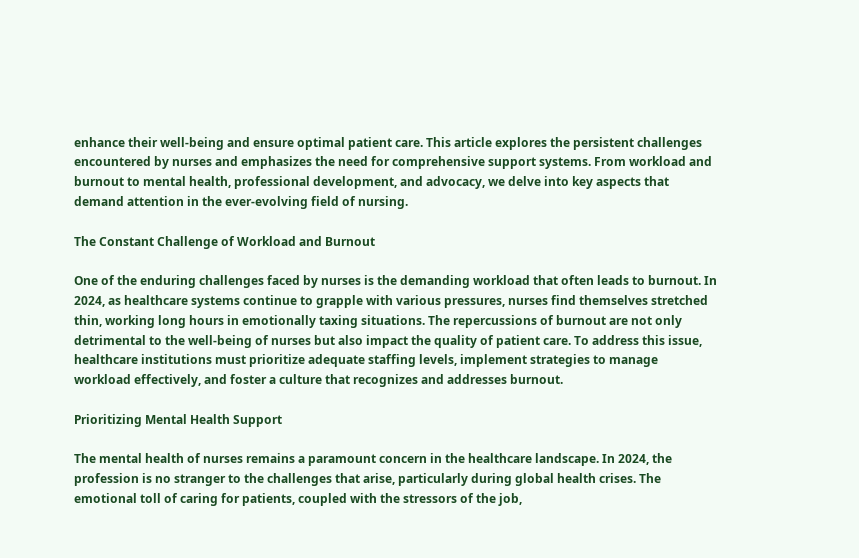enhance their well-being and ensure optimal patient care. This article explores the persistent challenges encountered by nurses and emphasizes the need for comprehensive support systems. From workload and burnout to mental health, professional development, and advocacy, we delve into key aspects that demand attention in the ever-evolving field of nursing.

The Constant Challenge of Workload and Burnout

One of the enduring challenges faced by nurses is the demanding workload that often leads to burnout. In 2024, as healthcare systems continue to grapple with various pressures, nurses find themselves stretched thin, working long hours in emotionally taxing situations. The repercussions of burnout are not only detrimental to the well-being of nurses but also impact the quality of patient care. To address this issue, healthcare institutions must prioritize adequate staffing levels, implement strategies to manage workload effectively, and foster a culture that recognizes and addresses burnout.

Prioritizing Mental Health Support

The mental health of nurses remains a paramount concern in the healthcare landscape. In 2024, the profession is no stranger to the challenges that arise, particularly during global health crises. The emotional toll of caring for patients, coupled with the stressors of the job,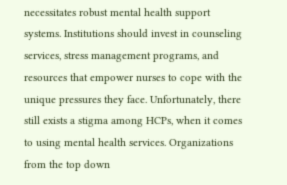necessitates robust mental health support systems. Institutions should invest in counseling services, stress management programs, and resources that empower nurses to cope with the unique pressures they face. Unfortunately, there still exists a stigma among HCPs, when it comes to using mental health services. Organizations from the top down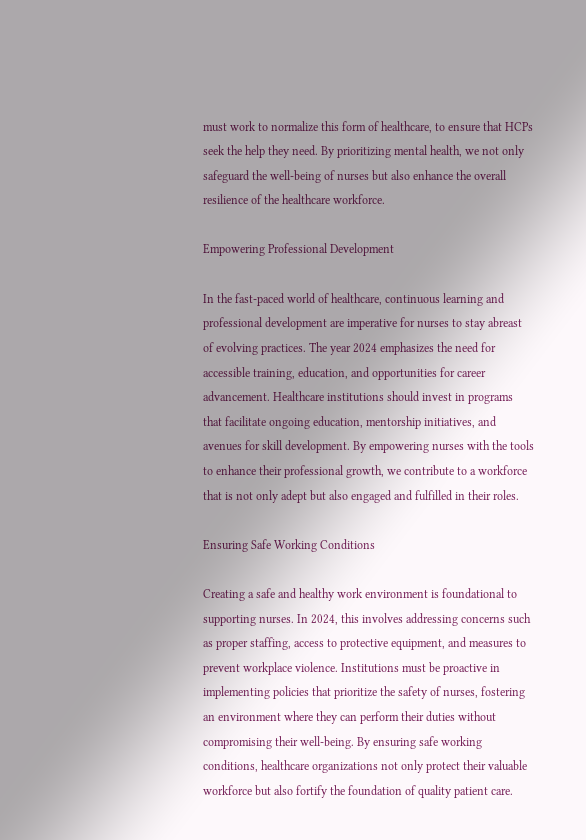must work to normalize this form of healthcare, to ensure that HCPs seek the help they need. By prioritizing mental health, we not only safeguard the well-being of nurses but also enhance the overall resilience of the healthcare workforce.

Empowering Professional Development

In the fast-paced world of healthcare, continuous learning and professional development are imperative for nurses to stay abreast of evolving practices. The year 2024 emphasizes the need for accessible training, education, and opportunities for career advancement. Healthcare institutions should invest in programs that facilitate ongoing education, mentorship initiatives, and avenues for skill development. By empowering nurses with the tools to enhance their professional growth, we contribute to a workforce that is not only adept but also engaged and fulfilled in their roles.

Ensuring Safe Working Conditions

Creating a safe and healthy work environment is foundational to supporting nurses. In 2024, this involves addressing concerns such as proper staffing, access to protective equipment, and measures to prevent workplace violence. Institutions must be proactive in implementing policies that prioritize the safety of nurses, fostering an environment where they can perform their duties without compromising their well-being. By ensuring safe working conditions, healthcare organizations not only protect their valuable workforce but also fortify the foundation of quality patient care.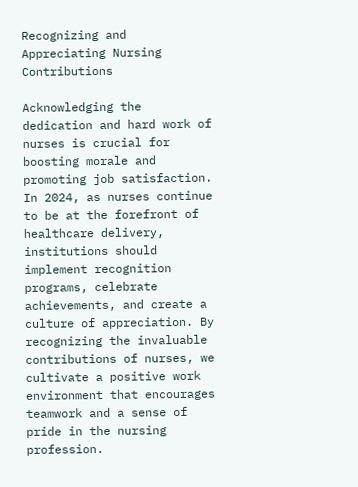Recognizing and Appreciating Nursing Contributions

Acknowledging the dedication and hard work of nurses is crucial for boosting morale and promoting job satisfaction. In 2024, as nurses continue to be at the forefront of healthcare delivery, institutions should implement recognition programs, celebrate achievements, and create a culture of appreciation. By recognizing the invaluable contributions of nurses, we cultivate a positive work environment that encourages teamwork and a sense of pride in the nursing profession.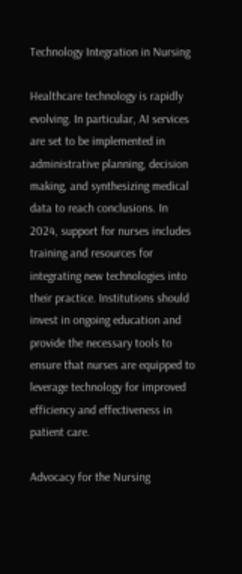Technology Integration in Nursing

Healthcare technology is rapidly evolving. In particular, AI services are set to be implemented in administrative planning, decision making, and synthesizing medical data to reach conclusions. In 2024, support for nurses includes training and resources for integrating new technologies into their practice. Institutions should invest in ongoing education and provide the necessary tools to ensure that nurses are equipped to leverage technology for improved efficiency and effectiveness in patient care.

Advocacy for the Nursing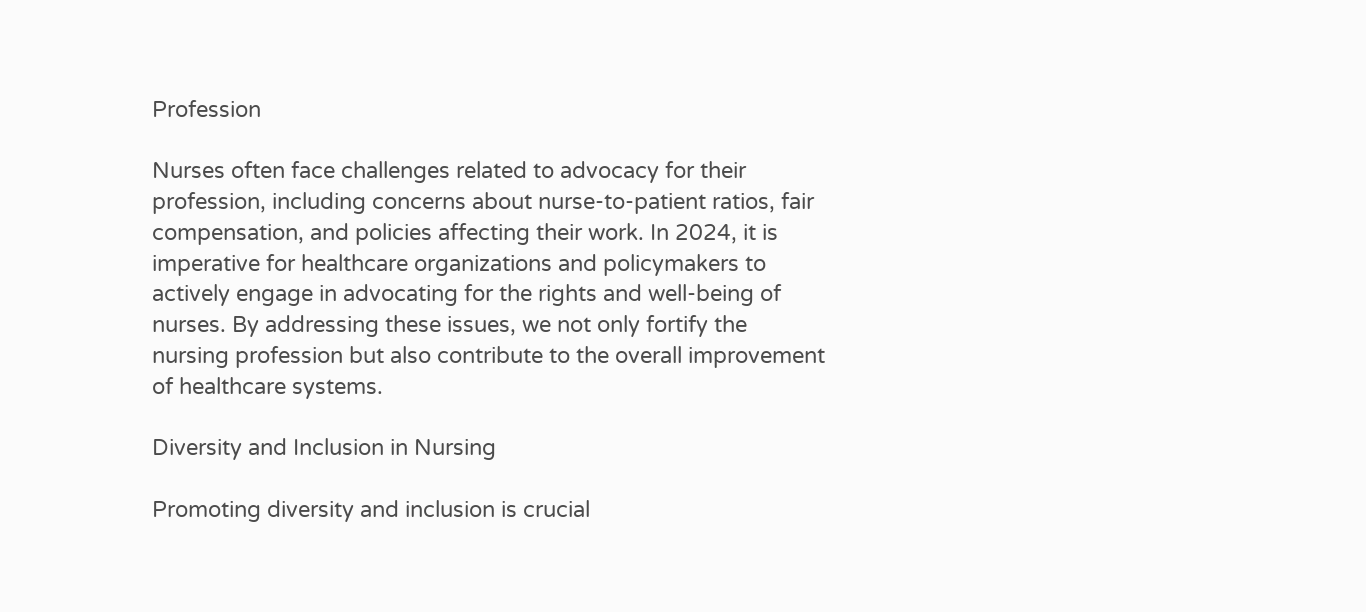Profession

Nurses often face challenges related to advocacy for their profession, including concerns about nurse-to-patient ratios, fair compensation, and policies affecting their work. In 2024, it is imperative for healthcare organizations and policymakers to actively engage in advocating for the rights and well-being of nurses. By addressing these issues, we not only fortify the nursing profession but also contribute to the overall improvement of healthcare systems.

Diversity and Inclusion in Nursing

Promoting diversity and inclusion is crucial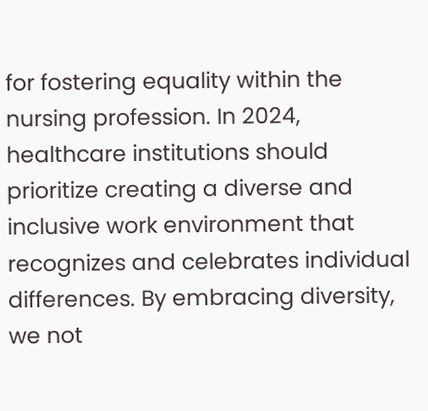for fostering equality within the nursing profession. In 2024, healthcare institutions should prioritize creating a diverse and inclusive work environment that recognizes and celebrates individual differences. By embracing diversity, we not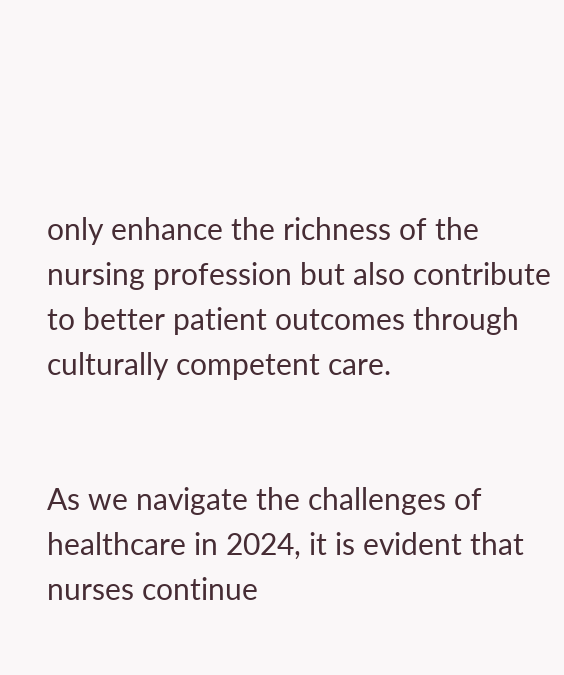only enhance the richness of the nursing profession but also contribute to better patient outcomes through culturally competent care.


As we navigate the challenges of healthcare in 2024, it is evident that nurses continue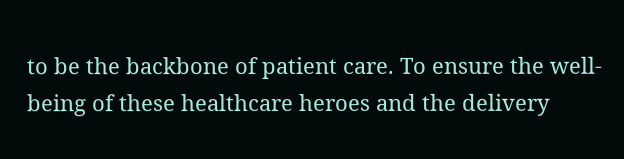to be the backbone of patient care. To ensure the well-being of these healthcare heroes and the delivery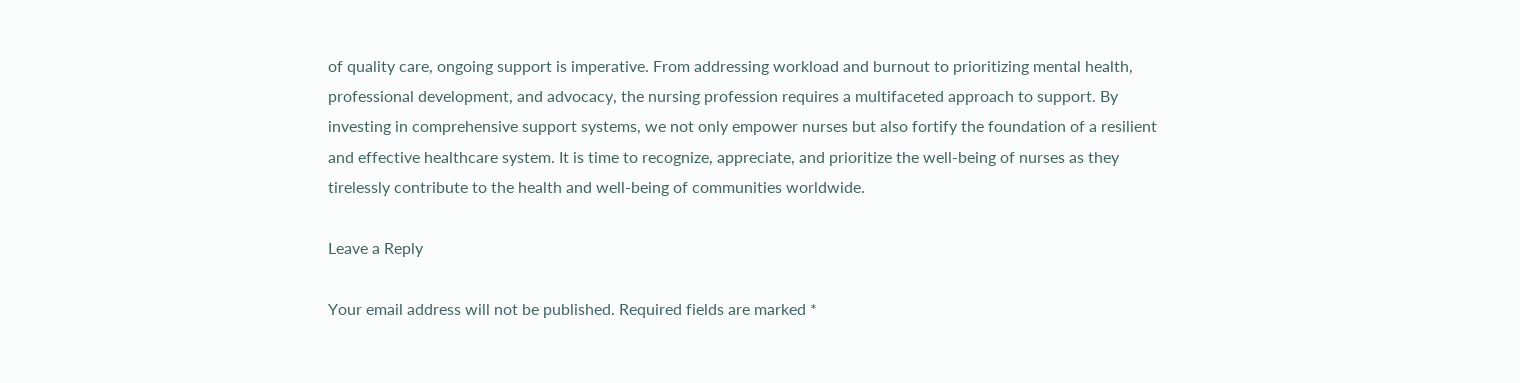of quality care, ongoing support is imperative. From addressing workload and burnout to prioritizing mental health, professional development, and advocacy, the nursing profession requires a multifaceted approach to support. By investing in comprehensive support systems, we not only empower nurses but also fortify the foundation of a resilient and effective healthcare system. It is time to recognize, appreciate, and prioritize the well-being of nurses as they tirelessly contribute to the health and well-being of communities worldwide.

Leave a Reply

Your email address will not be published. Required fields are marked *